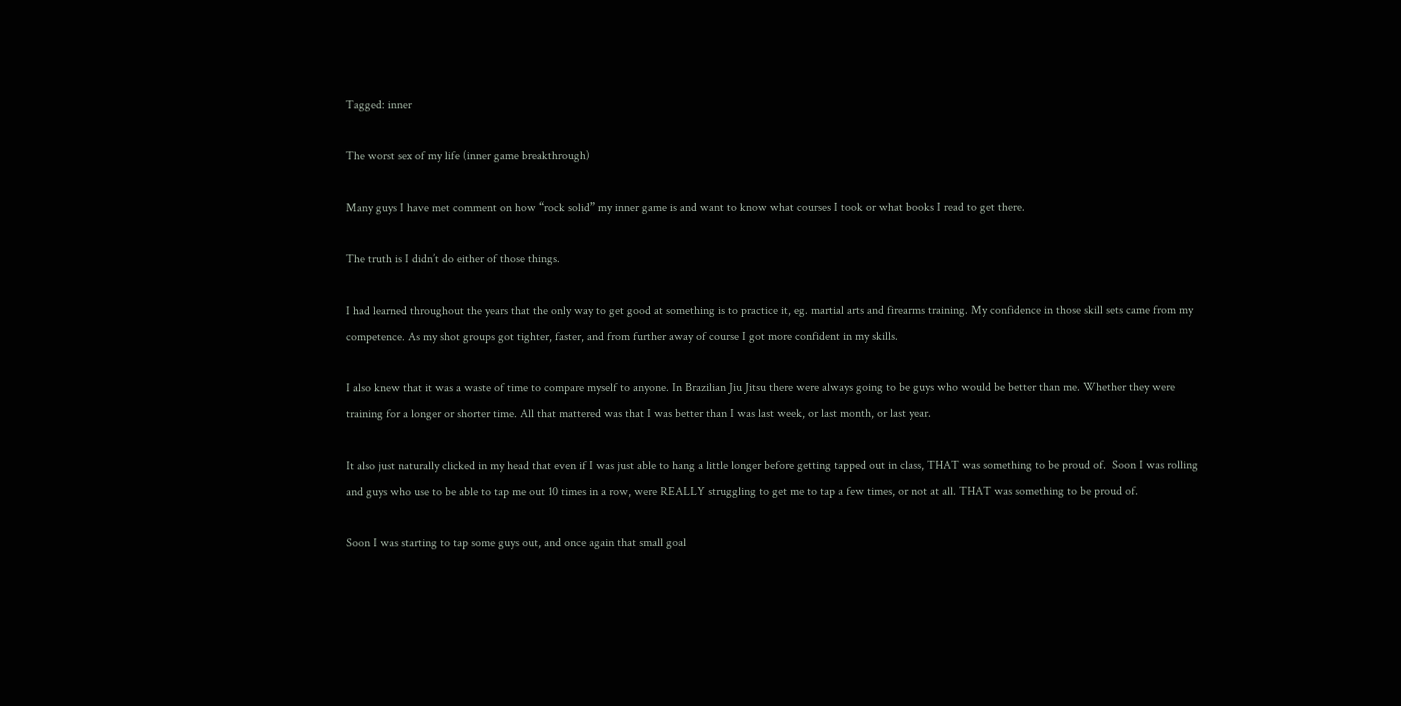Tagged: inner

The worst sex of my life (inner game breakthrough)

Many guys I have met comment on how “rock solid” my inner game is and want to know what courses I took or what books I read to get there.

The truth is I didn’t do either of those things.

I had learned throughout the years that the only way to get good at something is to practice it, eg. martial arts and firearms training. My confidence in those skill sets came from my competence. As my shot groups got tighter, faster, and from further away of course I got more confident in my skills.

I also knew that it was a waste of time to compare myself to anyone. In Brazilian Jiu Jitsu there were always going to be guys who would be better than me. Whether they were training for a longer or shorter time. All that mattered was that I was better than I was last week, or last month, or last year.

It also just naturally clicked in my head that even if I was just able to hang a little longer before getting tapped out in class, THAT was something to be proud of.  Soon I was rolling and guys who use to be able to tap me out 10 times in a row, were REALLY struggling to get me to tap a few times, or not at all. THAT was something to be proud of.

Soon I was starting to tap some guys out, and once again that small goal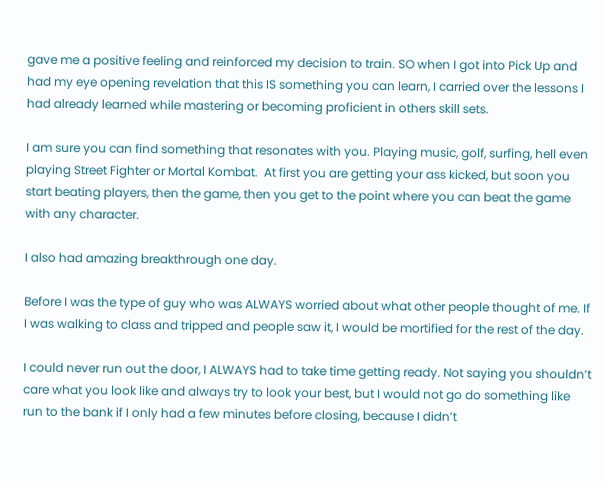gave me a positive feeling and reinforced my decision to train. SO when I got into Pick Up and had my eye opening revelation that this IS something you can learn, I carried over the lessons I had already learned while mastering or becoming proficient in others skill sets.

I am sure you can find something that resonates with you. Playing music, golf, surfing, hell even playing Street Fighter or Mortal Kombat.  At first you are getting your ass kicked, but soon you start beating players, then the game, then you get to the point where you can beat the game with any character.

I also had amazing breakthrough one day.

Before I was the type of guy who was ALWAYS worried about what other people thought of me. If I was walking to class and tripped and people saw it, I would be mortified for the rest of the day.

I could never run out the door, I ALWAYS had to take time getting ready. Not saying you shouldn’t care what you look like and always try to look your best, but I would not go do something like run to the bank if I only had a few minutes before closing, because I didn’t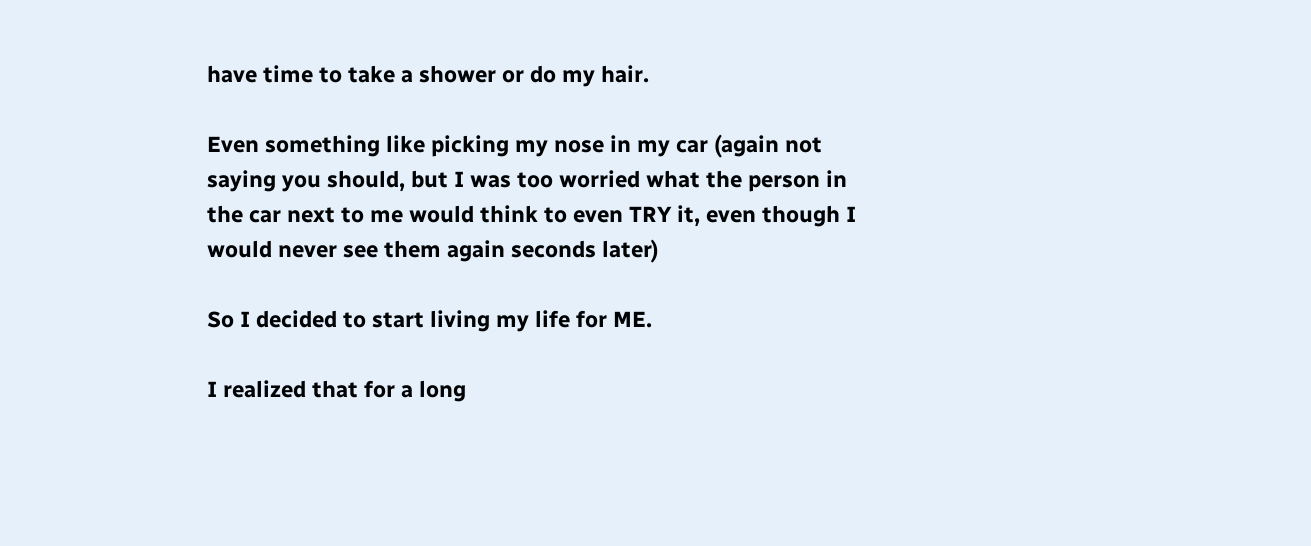have time to take a shower or do my hair.

Even something like picking my nose in my car (again not saying you should, but I was too worried what the person in the car next to me would think to even TRY it, even though I would never see them again seconds later)

So I decided to start living my life for ME.

I realized that for a long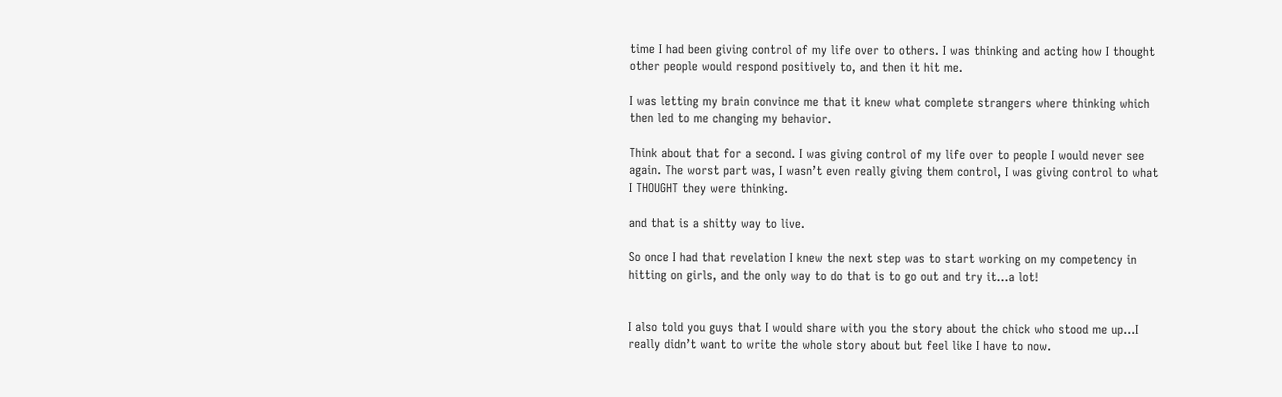time I had been giving control of my life over to others. I was thinking and acting how I thought other people would respond positively to, and then it hit me.

I was letting my brain convince me that it knew what complete strangers where thinking which then led to me changing my behavior.

Think about that for a second. I was giving control of my life over to people I would never see again. The worst part was, I wasn’t even really giving them control, I was giving control to what I THOUGHT they were thinking.

and that is a shitty way to live.

So once I had that revelation I knew the next step was to start working on my competency in hitting on girls, and the only way to do that is to go out and try it…a lot!


I also told you guys that I would share with you the story about the chick who stood me up…I really didn’t want to write the whole story about but feel like I have to now.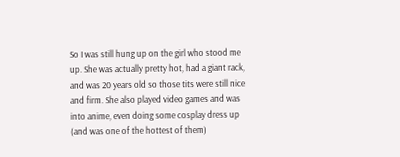So I was still hung up on the girl who stood me up. She was actually pretty hot, had a giant rack, and was 20 years old so those tits were still nice and firm. She also played video games and was into anime, even doing some cosplay dress up (and was one of the hottest of them)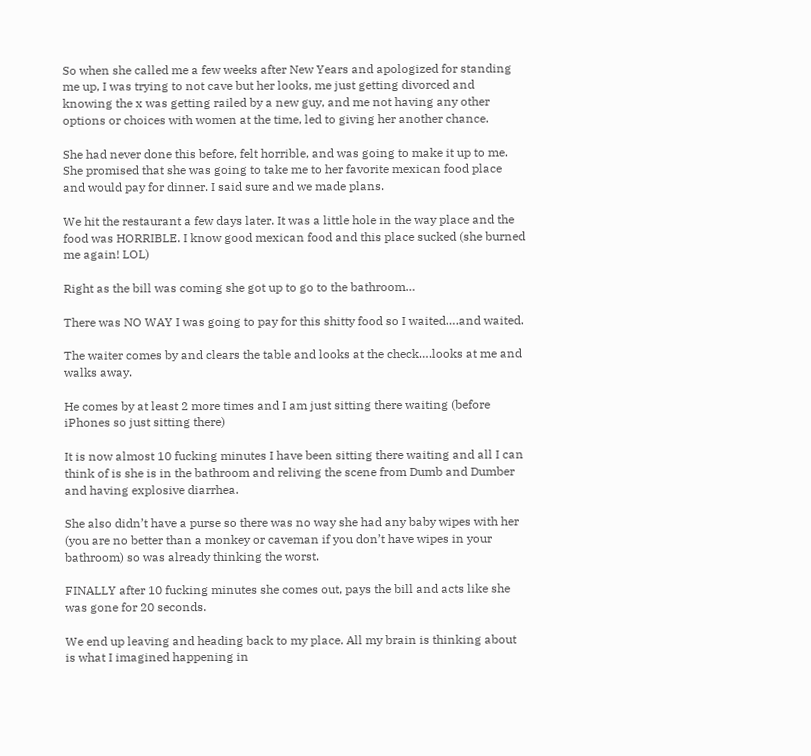So when she called me a few weeks after New Years and apologized for standing me up, I was trying to not cave but her looks, me just getting divorced and knowing the x was getting railed by a new guy, and me not having any other options or choices with women at the time, led to giving her another chance.

She had never done this before, felt horrible, and was going to make it up to me. She promised that she was going to take me to her favorite mexican food place and would pay for dinner. I said sure and we made plans.

We hit the restaurant a few days later. It was a little hole in the way place and the food was HORRIBLE. I know good mexican food and this place sucked (she burned me again! LOL)

Right as the bill was coming she got up to go to the bathroom…

There was NO WAY I was going to pay for this shitty food so I waited….and waited.

The waiter comes by and clears the table and looks at the check….looks at me and walks away.

He comes by at least 2 more times and I am just sitting there waiting (before iPhones so just sitting there)

It is now almost 10 fucking minutes I have been sitting there waiting and all I can think of is she is in the bathroom and reliving the scene from Dumb and Dumber and having explosive diarrhea.

She also didn’t have a purse so there was no way she had any baby wipes with her (you are no better than a monkey or caveman if you don’t have wipes in your bathroom) so was already thinking the worst.

FINALLY after 10 fucking minutes she comes out, pays the bill and acts like she was gone for 20 seconds.

We end up leaving and heading back to my place. All my brain is thinking about is what I imagined happening in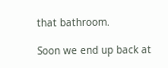that bathroom.

Soon we end up back at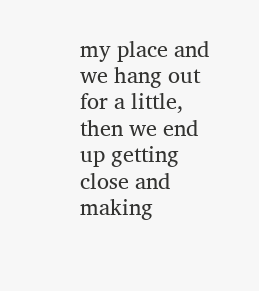my place and we hang out for a little, then we end up getting close and making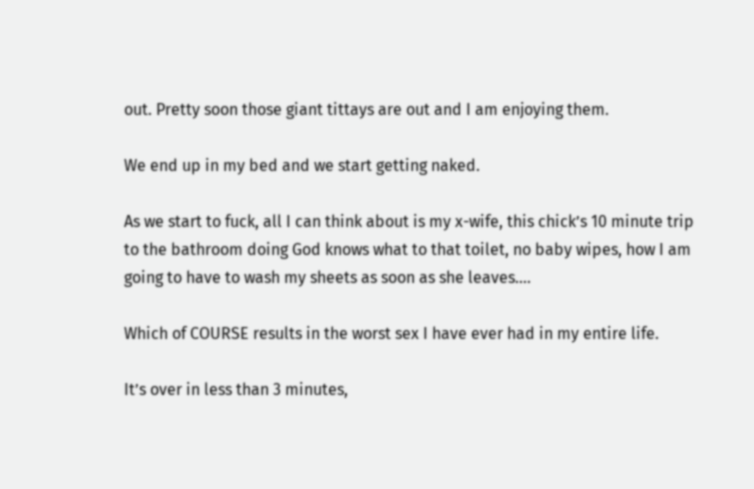out. Pretty soon those giant tittays are out and I am enjoying them.

We end up in my bed and we start getting naked.

As we start to fuck, all I can think about is my x-wife, this chick’s 10 minute trip to the bathroom doing God knows what to that toilet, no baby wipes, how I am going to have to wash my sheets as soon as she leaves….

Which of COURSE results in the worst sex I have ever had in my entire life.

It’s over in less than 3 minutes,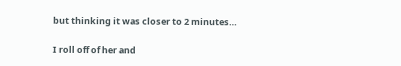but thinking it was closer to 2 minutes…

I roll off of her and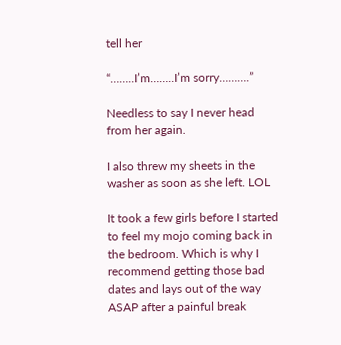tell her

“……..I’m……..I’m sorry……….”

Needless to say I never head from her again.

I also threw my sheets in the washer as soon as she left. LOL

It took a few girls before I started to feel my mojo coming back in the bedroom. Which is why I recommend getting those bad dates and lays out of the way ASAP after a painful break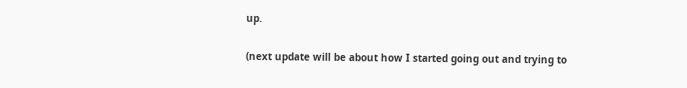up.

(next update will be about how I started going out and trying to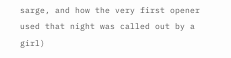sarge, and how the very first opener used that night was called out by a girl)